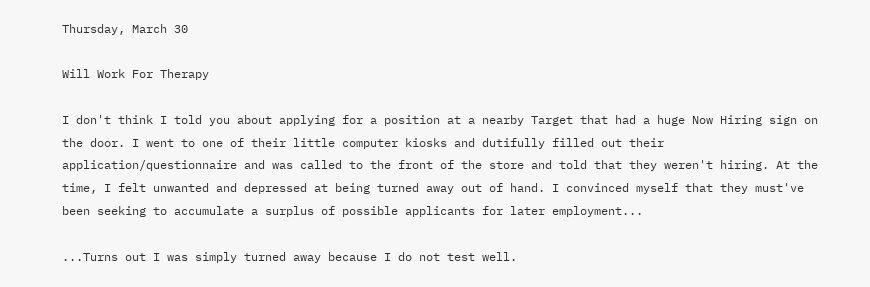Thursday, March 30

Will Work For Therapy

I don't think I told you about applying for a position at a nearby Target that had a huge Now Hiring sign on the door. I went to one of their little computer kiosks and dutifully filled out their application/questionnaire and was called to the front of the store and told that they weren't hiring. At the time, I felt unwanted and depressed at being turned away out of hand. I convinced myself that they must've been seeking to accumulate a surplus of possible applicants for later employment...

...Turns out I was simply turned away because I do not test well.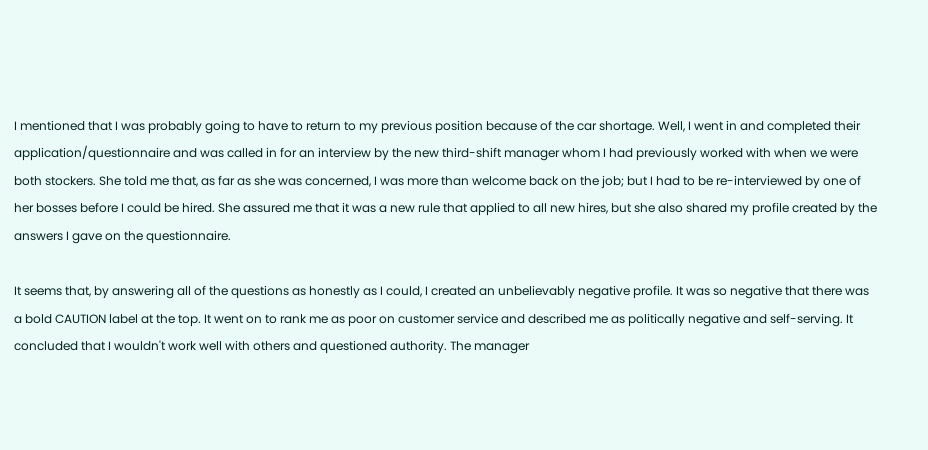I mentioned that I was probably going to have to return to my previous position because of the car shortage. Well, I went in and completed their application/questionnaire and was called in for an interview by the new third-shift manager whom I had previously worked with when we were both stockers. She told me that, as far as she was concerned, I was more than welcome back on the job; but I had to be re-interviewed by one of her bosses before I could be hired. She assured me that it was a new rule that applied to all new hires, but she also shared my profile created by the answers I gave on the questionnaire.

It seems that, by answering all of the questions as honestly as I could, I created an unbelievably negative profile. It was so negative that there was a bold CAUTION label at the top. It went on to rank me as poor on customer service and described me as politically negative and self-serving. It concluded that I wouldn't work well with others and questioned authority. The manager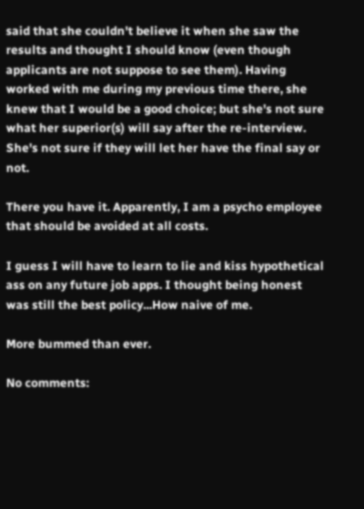said that she couldn't believe it when she saw the results and thought I should know (even though applicants are not suppose to see them). Having worked with me during my previous time there, she knew that I would be a good choice; but she's not sure what her superior(s) will say after the re-interview. She's not sure if they will let her have the final say or not.

There you have it. Apparently, I am a psycho employee that should be avoided at all costs.

I guess I will have to learn to lie and kiss hypothetical ass on any future job apps. I thought being honest was still the best policy...How naive of me.

More bummed than ever.

No comments: